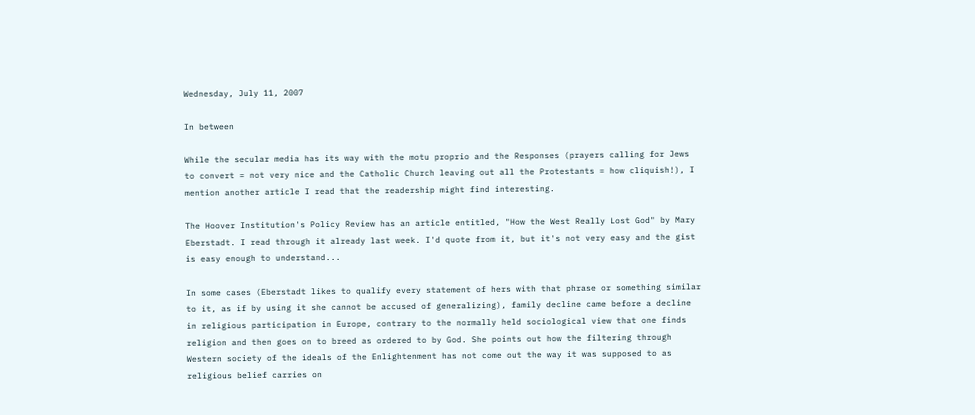Wednesday, July 11, 2007

In between

While the secular media has its way with the motu proprio and the Responses (prayers calling for Jews to convert = not very nice and the Catholic Church leaving out all the Protestants = how cliquish!), I mention another article I read that the readership might find interesting.

The Hoover Institution's Policy Review has an article entitled, "How the West Really Lost God" by Mary Eberstadt. I read through it already last week. I'd quote from it, but it's not very easy and the gist is easy enough to understand...

In some cases (Eberstadt likes to qualify every statement of hers with that phrase or something similar to it, as if by using it she cannot be accused of generalizing), family decline came before a decline in religious participation in Europe, contrary to the normally held sociological view that one finds religion and then goes on to breed as ordered to by God. She points out how the filtering through Western society of the ideals of the Enlightenment has not come out the way it was supposed to as religious belief carries on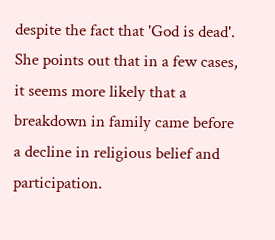despite the fact that 'God is dead'. She points out that in a few cases, it seems more likely that a breakdown in family came before a decline in religious belief and participation.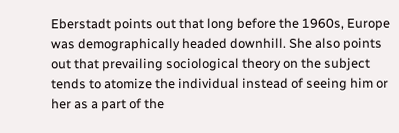Eberstadt points out that long before the 1960s, Europe was demographically headed downhill. She also points out that prevailing sociological theory on the subject tends to atomize the individual instead of seeing him or her as a part of the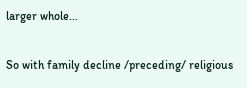larger whole...

So with family decline /preceding/ religious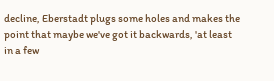decline, Eberstadt plugs some holes and makes the point that maybe we've got it backwards, 'at least in a few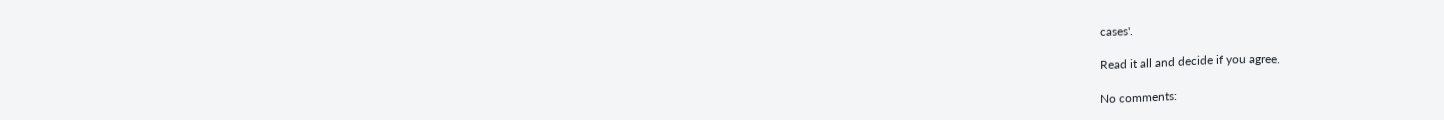cases'.

Read it all and decide if you agree.

No comments: